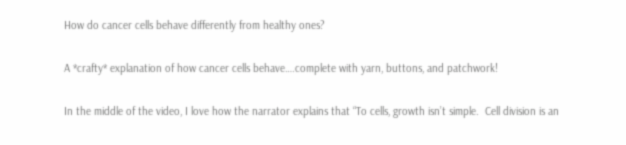How do cancer cells behave differently from healthy ones?

A *crafty* explanation of how cancer cells behave….complete with yarn, buttons, and patchwork!

In the middle of the video, I love how the narrator explains that “To cells, growth isn’t simple.  Cell division is an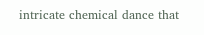intricate chemical dance that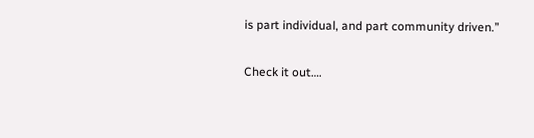is part individual, and part community driven.”

Check it out….